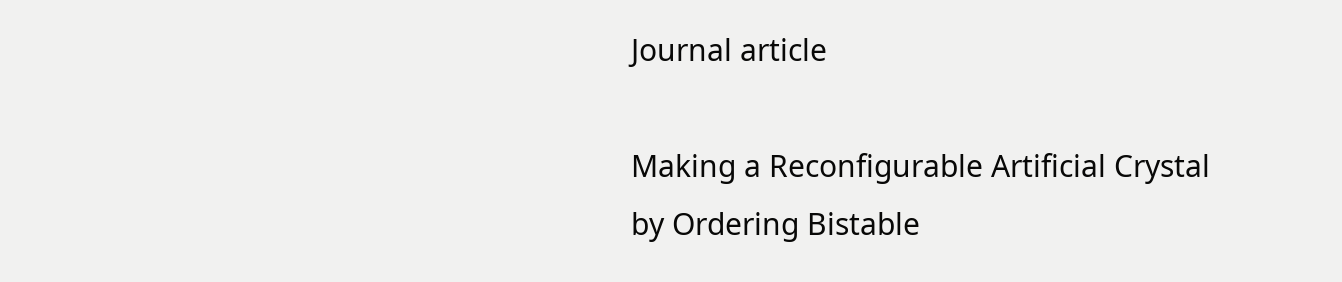Journal article

Making a Reconfigurable Artificial Crystal by Ordering Bistable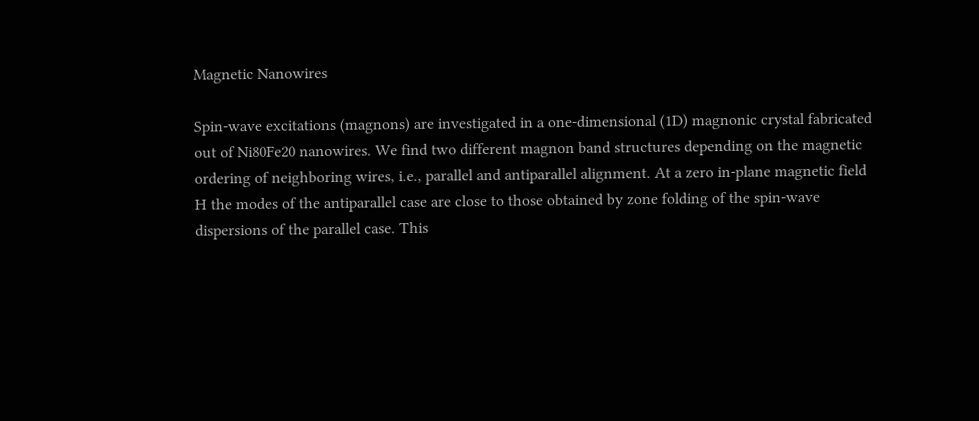Magnetic Nanowires

Spin-wave excitations (magnons) are investigated in a one-dimensional (1D) magnonic crystal fabricated out of Ni80Fe20 nanowires. We find two different magnon band structures depending on the magnetic ordering of neighboring wires, i.e., parallel and antiparallel alignment. At a zero in-plane magnetic field H the modes of the antiparallel case are close to those obtained by zone folding of the spin-wave dispersions of the parallel case. This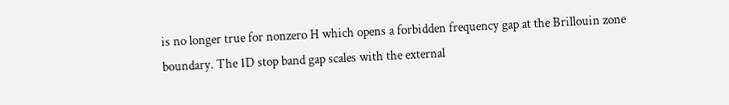is no longer true for nonzero H which opens a forbidden frequency gap at the Brillouin zone boundary. The 1D stop band gap scales with the external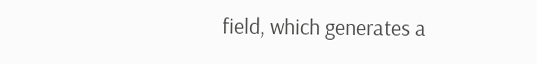field, which generates a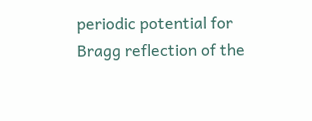periodic potential for Bragg reflection of the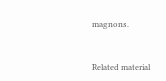magnons.


Related material